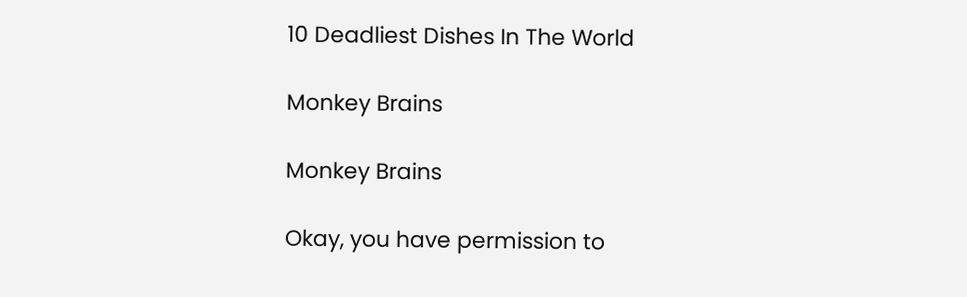10 Deadliest Dishes In The World

Monkey Brains

Monkey Brains

Okay, you have permission to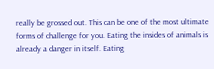really be grossed out. This can be one of the most ultimate forms of challenge for you. Eating the insides of animals is already a danger in itself. Eating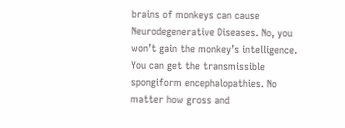brains of monkeys can cause Neurodegenerative Diseases. No, you won’t gain the monkey’s intelligence. You can get the transmissible spongiform encephalopathies. No matter how gross and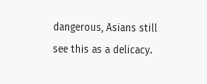dangerous, Asians still see this as a delicacy.